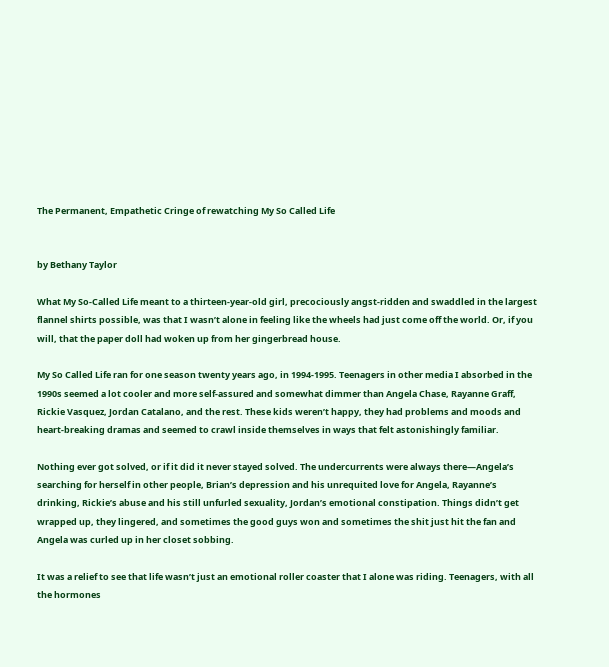The Permanent, Empathetic Cringe of rewatching My So Called Life


by Bethany Taylor

What My So-Called Life meant to a thirteen-year-old girl, precociously angst-ridden and swaddled in the largest flannel shirts possible, was that I wasn’t alone in feeling like the wheels had just come off the world. Or, if you will, that the paper doll had woken up from her gingerbread house.

My So Called Life ran for one season twenty years ago, in 1994-1995. Teenagers in other media I absorbed in the 1990s seemed a lot cooler and more self-assured and somewhat dimmer than Angela Chase, Rayanne Graff, Rickie Vasquez, Jordan Catalano, and the rest. These kids weren’t happy, they had problems and moods and heart-breaking dramas and seemed to crawl inside themselves in ways that felt astonishingly familiar.

Nothing ever got solved, or if it did it never stayed solved. The undercurrents were always there—Angela’s searching for herself in other people, Brian’s depression and his unrequited love for Angela, Rayanne’s drinking, Rickie’s abuse and his still unfurled sexuality, Jordan’s emotional constipation. Things didn’t get wrapped up, they lingered, and sometimes the good guys won and sometimes the shit just hit the fan and Angela was curled up in her closet sobbing.

It was a relief to see that life wasn’t just an emotional roller coaster that I alone was riding. Teenagers, with all the hormones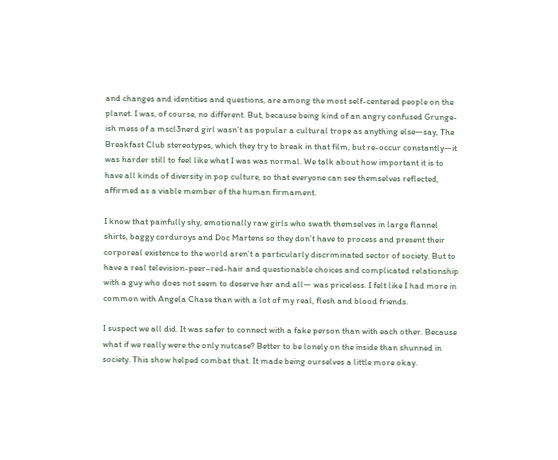and changes and identities and questions, are among the most self-centered people on the planet. I was, of course, no different. But, because being kind of an angry confused Grunge-ish mess of a mscl3nerd girl wasn’t as popular a cultural trope as anything else—say, The Breakfast Club stereotypes, which they try to break in that film, but re-occur constantly—it was harder still to feel like what I was was normal. We talk about how important it is to have all kinds of diversity in pop culture, so that everyone can see themselves reflected, affirmed as a viable member of the human firmament.

I know that painfully shy, emotionally raw girls who swath themselves in large flannel shirts, baggy corduroys and Doc Martens so they don’t have to process and present their corporeal existence to the world aren’t a particularly discriminated sector of society. But to have a real television-peer–red-hair and questionable choices and complicated relationship with a guy who does not seem to deserve her and all— was priceless. I felt like I had more in common with Angela Chase than with a lot of my real, flesh and blood friends.

I suspect we all did. It was safer to connect with a fake person than with each other. Because what if we really were the only nutcase? Better to be lonely on the inside than shunned in society. This show helped combat that. It made being ourselves a little more okay.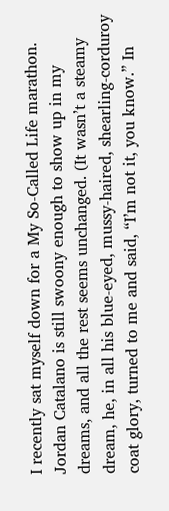I recently sat myself down for a My So-Called Life marathon. Jordan Catalano is still swoony enough to show up in my dreams, and all the rest seems unchanged. (It wasn’t a steamy dream, he, in all his blue-eyed, mussy-haired, shearling-corduroy coat glory, turned to me and said, “I’m not it, you know.” In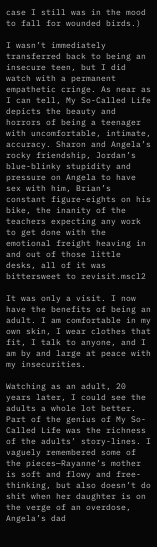case I still was in the mood to fall for wounded birds.)

I wasn’t immediately transferred back to being an insecure teen, but I did watch with a permanent empathetic cringe. As near as I can tell, My So-Called Life depicts the beauty and horrors of being a teenager with uncomfortable, intimate, accuracy. Sharon and Angela’s rocky friendship, Jordan’s blue-blinky stupidity and pressure on Angela to have sex with him, Brian’s constant figure-eights on his bike, the inanity of the teachers expecting any work to get done with the emotional freight heaving in and out of those little desks, all of it was bittersweet to revisit.mscl2

It was only a visit. I now have the benefits of being an adult. I am comfortable in my own skin, I wear clothes that fit, I talk to anyone, and I am by and large at peace with my insecurities.

Watching as an adult, 20 years later, I could see the adults a whole lot better. Part of the genius of My So-Called Life was the richness of the adults’ story-lines. I vaguely remembered some of the pieces—Rayanne’s mother is soft and flowy and free-thinking, but also doesn’t do shit when her daughter is on the verge of an overdose, Angela’s dad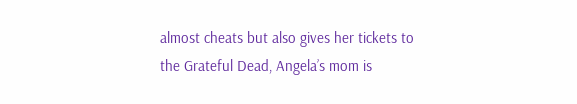almost cheats but also gives her tickets to the Grateful Dead, Angela’s mom is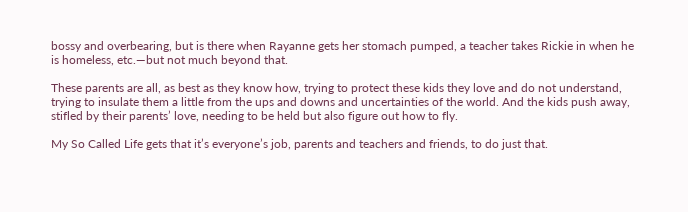bossy and overbearing, but is there when Rayanne gets her stomach pumped, a teacher takes Rickie in when he is homeless, etc.—but not much beyond that.

These parents are all, as best as they know how, trying to protect these kids they love and do not understand, trying to insulate them a little from the ups and downs and uncertainties of the world. And the kids push away, stifled by their parents’ love, needing to be held but also figure out how to fly.

My So Called Life gets that it’s everyone’s job, parents and teachers and friends, to do just that.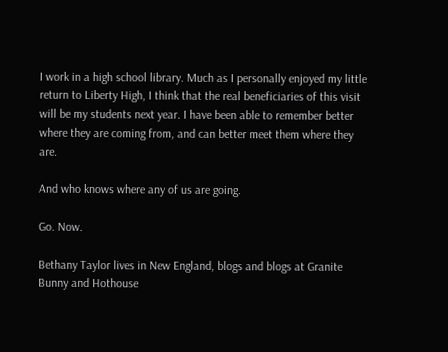I work in a high school library. Much as I personally enjoyed my little return to Liberty High, I think that the real beneficiaries of this visit will be my students next year. I have been able to remember better where they are coming from, and can better meet them where they are.

And who knows where any of us are going.

Go. Now.

Bethany Taylor lives in New England, blogs and blogs at Granite Bunny and Hothouse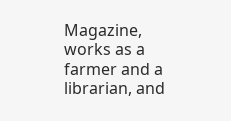Magazine, works as a farmer and a librarian, and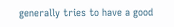generally tries to have a good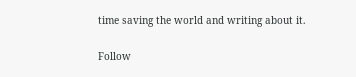time saving the world and writing about it.

Follow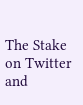The Stake on Twitter and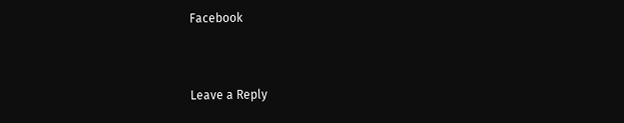Facebook


Leave a Reply